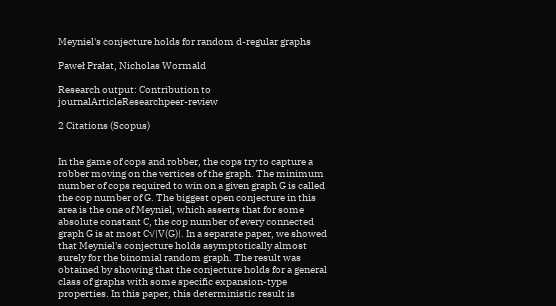Meyniel's conjecture holds for random d-regular graphs

Paweł Prałat, Nicholas Wormald

Research output: Contribution to journalArticleResearchpeer-review

2 Citations (Scopus)


In the game of cops and robber, the cops try to capture a robber moving on the vertices of the graph. The minimum number of cops required to win on a given graph G is called the cop number of G. The biggest open conjecture in this area is the one of Meyniel, which asserts that for some absolute constant C, the cop number of every connected graph G is at most C√|V(G)|. In a separate paper, we showed that Meyniel's conjecture holds asymptotically almost surely for the binomial random graph. The result was obtained by showing that the conjecture holds for a general class of graphs with some specific expansion-type properties. In this paper, this deterministic result is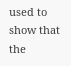used to show that the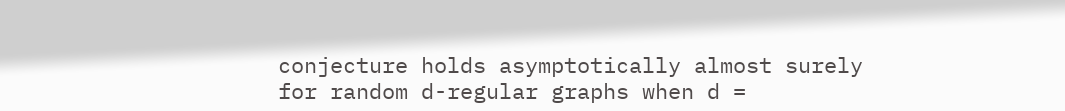conjecture holds asymptotically almost surely for random d-regular graphs when d =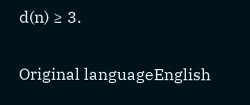d(n) ≥ 3.

Original languageEnglish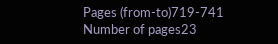Pages (from-to)719-741
Number of pages23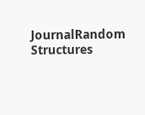JournalRandom Structures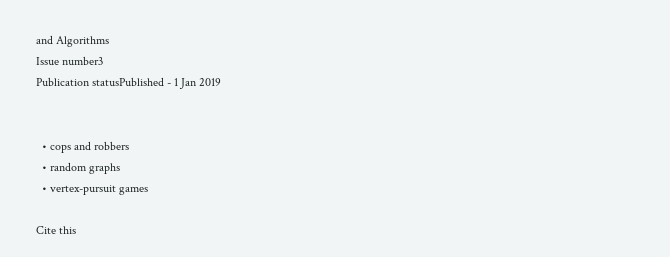and Algorithms
Issue number3
Publication statusPublished - 1 Jan 2019


  • cops and robbers
  • random graphs
  • vertex-pursuit games

Cite this